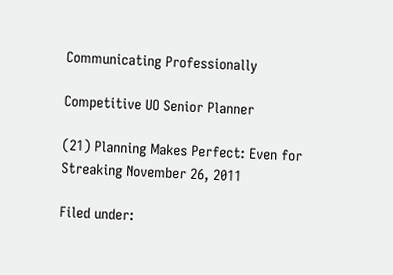Communicating Professionally

Competitive UO Senior Planner

(21) Planning Makes Perfect: Even for Streaking November 26, 2011

Filed under: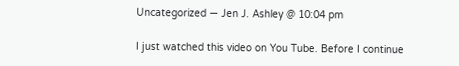Uncategorized — Jen J. Ashley @ 10:04 pm

I just watched this video on You Tube. Before I continue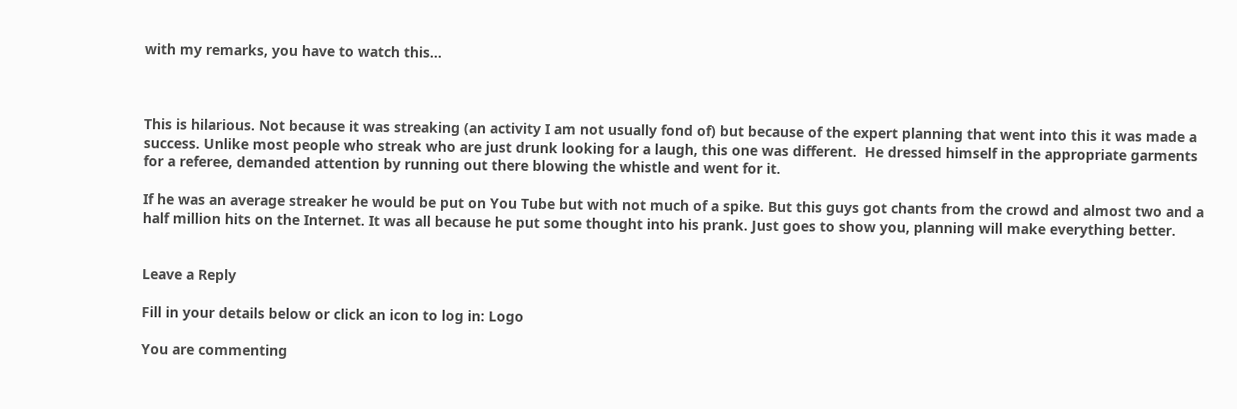with my remarks, you have to watch this…



This is hilarious. Not because it was streaking (an activity I am not usually fond of) but because of the expert planning that went into this it was made a success. Unlike most people who streak who are just drunk looking for a laugh, this one was different.  He dressed himself in the appropriate garments for a referee, demanded attention by running out there blowing the whistle and went for it.

If he was an average streaker he would be put on You Tube but with not much of a spike. But this guys got chants from the crowd and almost two and a half million hits on the Internet. It was all because he put some thought into his prank. Just goes to show you, planning will make everything better.


Leave a Reply

Fill in your details below or click an icon to log in: Logo

You are commenting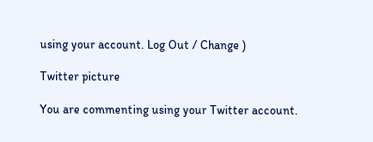using your account. Log Out / Change )

Twitter picture

You are commenting using your Twitter account.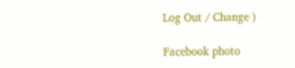Log Out / Change )

Facebook photo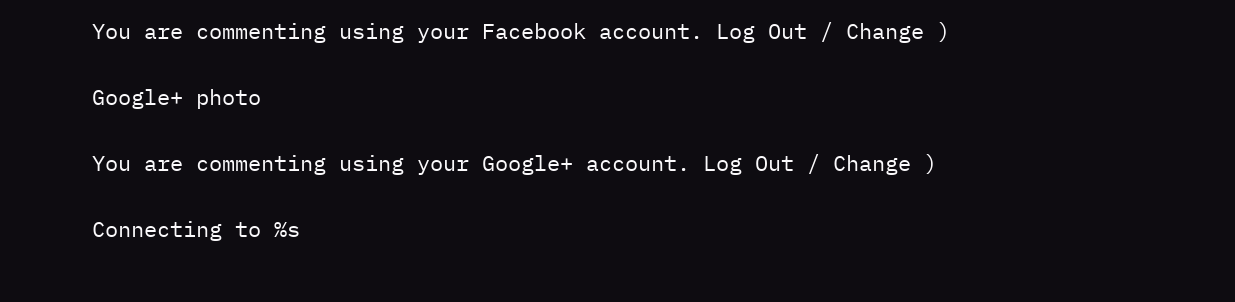You are commenting using your Facebook account. Log Out / Change )

Google+ photo

You are commenting using your Google+ account. Log Out / Change )

Connecting to %s